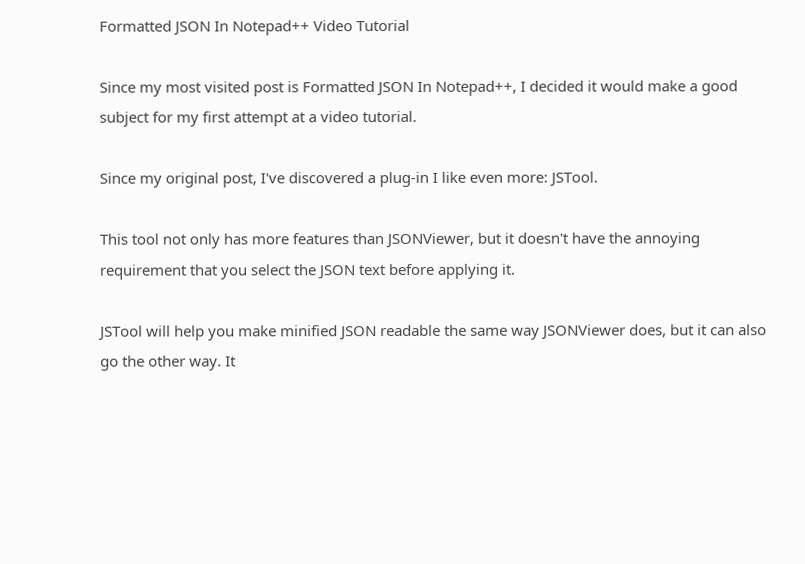Formatted JSON In Notepad++ Video Tutorial

Since my most visited post is Formatted JSON In Notepad++, I decided it would make a good subject for my first attempt at a video tutorial.

Since my original post, I've discovered a plug-in I like even more: JSTool.

This tool not only has more features than JSONViewer, but it doesn't have the annoying requirement that you select the JSON text before applying it.

JSTool will help you make minified JSON readable the same way JSONViewer does, but it can also go the other way. It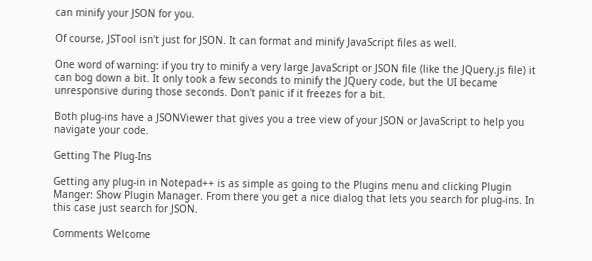can minify your JSON for you.

Of course, JSTool isn't just for JSON. It can format and minify JavaScript files as well.

One word of warning: if you try to minify a very large JavaScript or JSON file (like the JQuery.js file) it can bog down a bit. It only took a few seconds to minify the JQuery code, but the UI became unresponsive during those seconds. Don't panic if it freezes for a bit.

Both plug-ins have a JSONViewer that gives you a tree view of your JSON or JavaScript to help you navigate your code.

Getting The Plug-Ins

Getting any plug-in in Notepad++ is as simple as going to the Plugins menu and clicking Plugin Manger: Show Plugin Manager. From there you get a nice dialog that lets you search for plug-ins. In this case just search for JSON.

Comments Welcome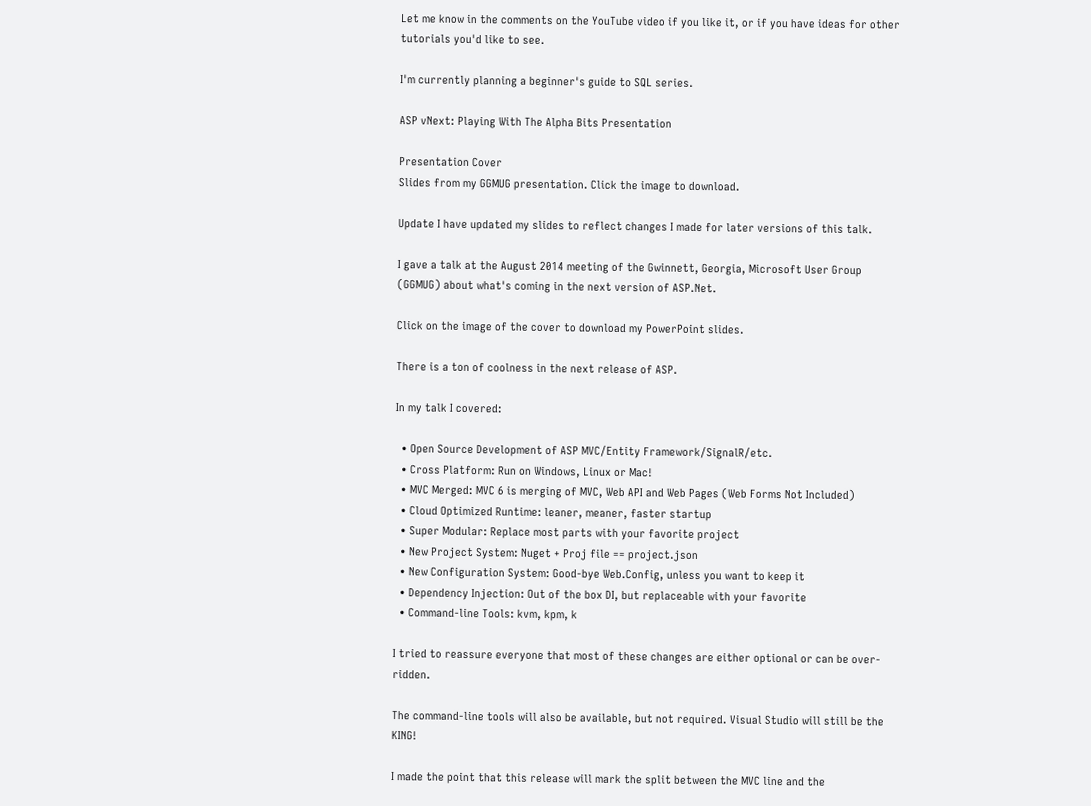Let me know in the comments on the YouTube video if you like it, or if you have ideas for other tutorials you'd like to see.

I'm currently planning a beginner's guide to SQL series.

ASP vNext: Playing With The Alpha Bits Presentation

Presentation Cover
Slides from my GGMUG presentation. Click the image to download.

Update I have updated my slides to reflect changes I made for later versions of this talk.

I gave a talk at the August 2014 meeting of the Gwinnett, Georgia, Microsoft User Group (GGMUG) about what's coming in the next version of ASP.Net.

Click on the image of the cover to download my PowerPoint slides.

There is a ton of coolness in the next release of ASP.

In my talk I covered:

  • Open Source Development of ASP MVC/Entity Framework/SignalR/etc.
  • Cross Platform: Run on Windows, Linux or Mac!
  • MVC Merged: MVC 6 is merging of MVC, Web API and Web Pages (Web Forms Not Included)
  • Cloud Optimized Runtime: leaner, meaner, faster startup
  • Super Modular: Replace most parts with your favorite project
  • New Project System: Nuget + Proj file == project.json
  • New Configuration System: Good-bye Web.Config, unless you want to keep it
  • Dependency Injection: Out of the box DI, but replaceable with your favorite
  • Command-line Tools: kvm, kpm, k

I tried to reassure everyone that most of these changes are either optional or can be over-ridden.

The command-line tools will also be available, but not required. Visual Studio will still be the KING!

I made the point that this release will mark the split between the MVC line and the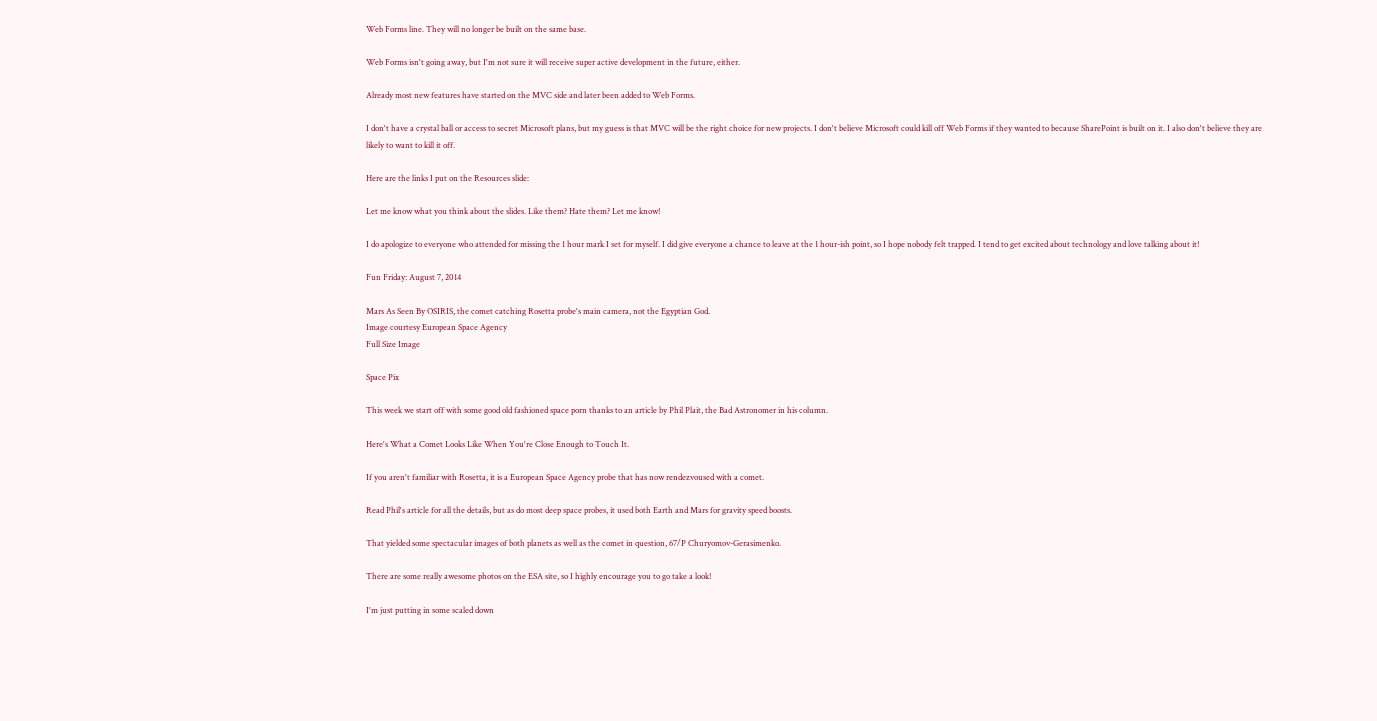Web Forms line. They will no longer be built on the same base.

Web Forms isn't going away, but I'm not sure it will receive super active development in the future, either.

Already most new features have started on the MVC side and later been added to Web Forms.

I don't have a crystal ball or access to secret Microsoft plans, but my guess is that MVC will be the right choice for new projects. I don't believe Microsoft could kill off Web Forms if they wanted to because SharePoint is built on it. I also don't believe they are likely to want to kill it off.

Here are the links I put on the Resources slide:

Let me know what you think about the slides. Like them? Hate them? Let me know!

I do apologize to everyone who attended for missing the 1 hour mark I set for myself. I did give everyone a chance to leave at the 1 hour-ish point, so I hope nobody felt trapped. I tend to get excited about technology and love talking about it!

Fun Friday: August 7, 2014

Mars As Seen By OSIRIS, the comet catching Rosetta probe's main camera, not the Egyptian God.
Image courtesy European Space Agency
Full Size Image

Space Pix

This week we start off with some good old fashioned space porn thanks to an article by Phil Plait, the Bad Astronomer in his column.

Here's What a Comet Looks Like When You're Close Enough to Touch It.

If you aren't familiar with Rosetta, it is a European Space Agency probe that has now rendezvoused with a comet.

Read Phil's article for all the details, but as do most deep space probes, it used both Earth and Mars for gravity speed boosts.

That yielded some spectacular images of both planets as well as the comet in question, 67/P Churyomov-Gerasimenko.

There are some really awesome photos on the ESA site, so I highly encourage you to go take a look!

I'm just putting in some scaled down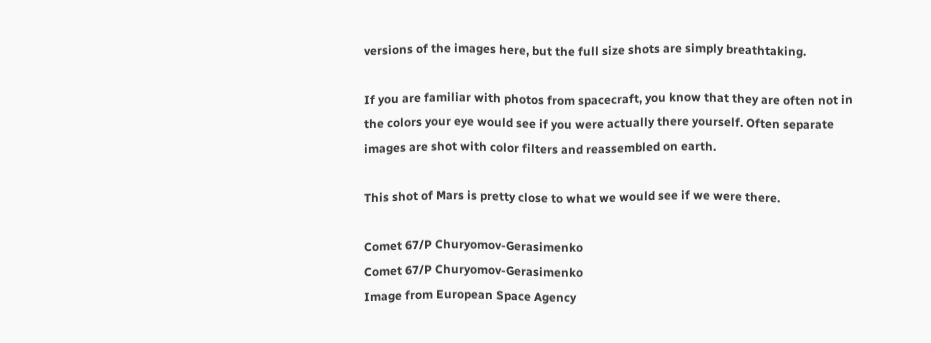versions of the images here, but the full size shots are simply breathtaking.

If you are familiar with photos from spacecraft, you know that they are often not in the colors your eye would see if you were actually there yourself. Often separate images are shot with color filters and reassembled on earth.

This shot of Mars is pretty close to what we would see if we were there.

Comet 67/P Churyomov-Gerasimenko
Comet 67/P Churyomov-Gerasimenko
Image from European Space Agency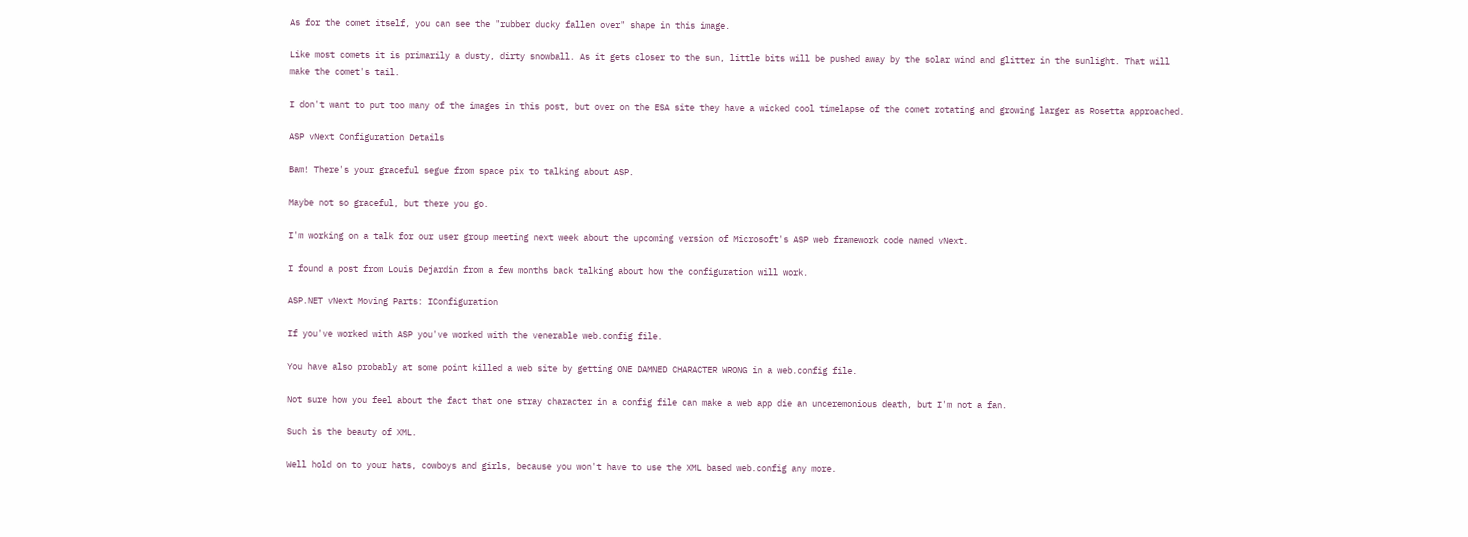As for the comet itself, you can see the "rubber ducky fallen over" shape in this image.

Like most comets it is primarily a dusty, dirty snowball. As it gets closer to the sun, little bits will be pushed away by the solar wind and glitter in the sunlight. That will make the comet's tail.

I don't want to put too many of the images in this post, but over on the ESA site they have a wicked cool timelapse of the comet rotating and growing larger as Rosetta approached.

ASP vNext Configuration Details

Bam! There's your graceful segue from space pix to talking about ASP.

Maybe not so graceful, but there you go.

I'm working on a talk for our user group meeting next week about the upcoming version of Microsoft's ASP web framework code named vNext.

I found a post from Louis Dejardin from a few months back talking about how the configuration will work.

ASP.NET vNext Moving Parts: IConfiguration

If you've worked with ASP you've worked with the venerable web.config file.

You have also probably at some point killed a web site by getting ONE DAMNED CHARACTER WRONG in a web.config file.

Not sure how you feel about the fact that one stray character in a config file can make a web app die an unceremonious death, but I'm not a fan.

Such is the beauty of XML.

Well hold on to your hats, cowboys and girls, because you won't have to use the XML based web.config any more.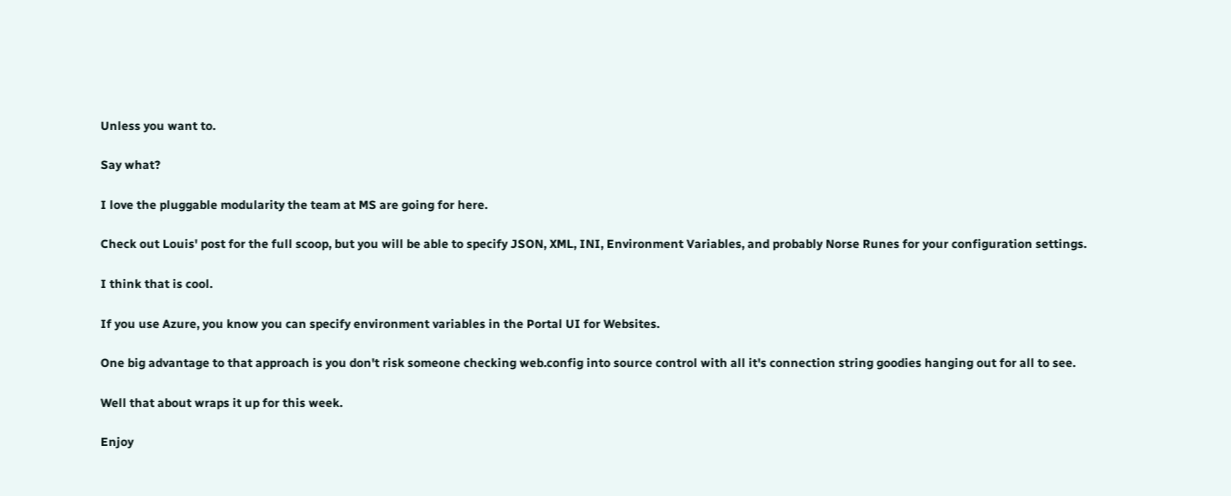Unless you want to.

Say what?

I love the pluggable modularity the team at MS are going for here.

Check out Louis' post for the full scoop, but you will be able to specify JSON, XML, INI, Environment Variables, and probably Norse Runes for your configuration settings.

I think that is cool.

If you use Azure, you know you can specify environment variables in the Portal UI for Websites.

One big advantage to that approach is you don't risk someone checking web.config into source control with all it's connection string goodies hanging out for all to see.

Well that about wraps it up for this week.

Enjoy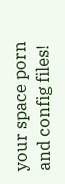your space porn and config files!